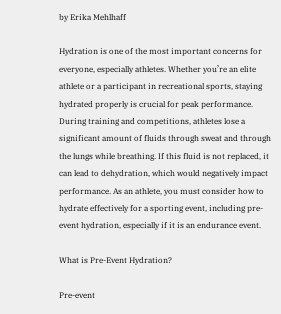by Erika Mehlhaff

Hydration is one of the most important concerns for everyone, especially athletes. Whether you’re an elite athlete or a participant in recreational sports, staying hydrated properly is crucial for peak performance. During training and competitions, athletes lose a significant amount of fluids through sweat and through the lungs while breathing. If this fluid is not replaced, it can lead to dehydration, which would negatively impact performance. As an athlete, you must consider how to hydrate effectively for a sporting event, including pre-event hydration, especially if it is an endurance event.

What is Pre-Event Hydration?

Pre-event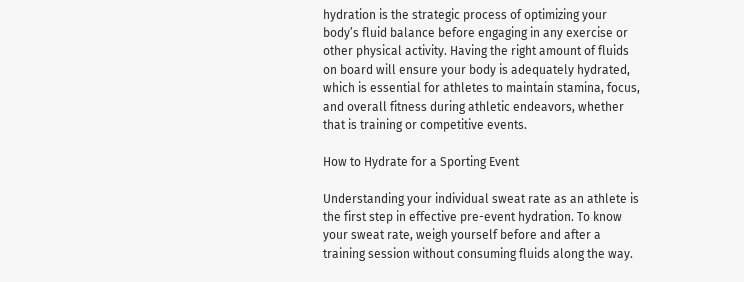hydration is the strategic process of optimizing your body’s fluid balance before engaging in any exercise or other physical activity. Having the right amount of fluids on board will ensure your body is adequately hydrated, which is essential for athletes to maintain stamina, focus, and overall fitness during athletic endeavors, whether that is training or competitive events.

How to Hydrate for a Sporting Event

Understanding your individual sweat rate as an athlete is the first step in effective pre-event hydration. To know your sweat rate, weigh yourself before and after a training session without consuming fluids along the way.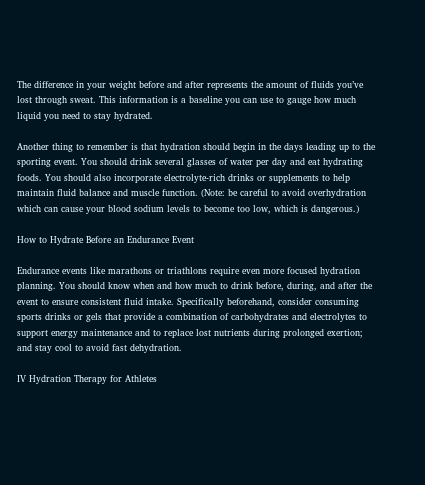The difference in your weight before and after represents the amount of fluids you’ve lost through sweat. This information is a baseline you can use to gauge how much liquid you need to stay hydrated.

Another thing to remember is that hydration should begin in the days leading up to the sporting event. You should drink several glasses of water per day and eat hydrating foods. You should also incorporate electrolyte-rich drinks or supplements to help maintain fluid balance and muscle function. (Note: be careful to avoid overhydration which can cause your blood sodium levels to become too low, which is dangerous.)

How to Hydrate Before an Endurance Event

Endurance events like marathons or triathlons require even more focused hydration planning. You should know when and how much to drink before, during, and after the event to ensure consistent fluid intake. Specifically beforehand, consider consuming sports drinks or gels that provide a combination of carbohydrates and electrolytes to support energy maintenance and to replace lost nutrients during prolonged exertion; and stay cool to avoid fast dehydration.

IV Hydration Therapy for Athletes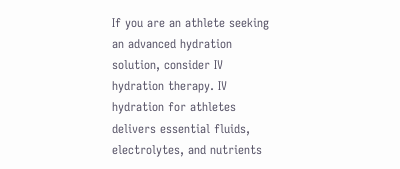If you are an athlete seeking an advanced hydration solution, consider IV hydration therapy. IV hydration for athletes delivers essential fluids, electrolytes, and nutrients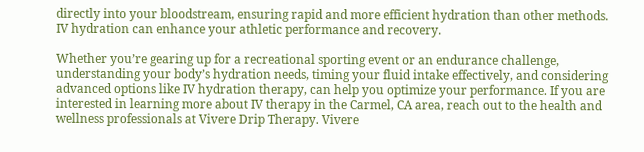directly into your bloodstream, ensuring rapid and more efficient hydration than other methods. IV hydration can enhance your athletic performance and recovery.

Whether you’re gearing up for a recreational sporting event or an endurance challenge, understanding your body’s hydration needs, timing your fluid intake effectively, and considering advanced options like IV hydration therapy, can help you optimize your performance. If you are interested in learning more about IV therapy in the Carmel, CA area, reach out to the health and wellness professionals at Vivere Drip Therapy. Vivere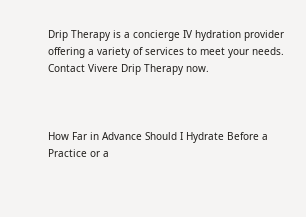Drip Therapy is a concierge IV hydration provider offering a variety of services to meet your needs. Contact Vivere Drip Therapy now.



How Far in Advance Should I Hydrate Before a Practice or a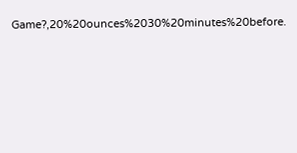Game?,20%20ounces%2030%20minutes%20before.